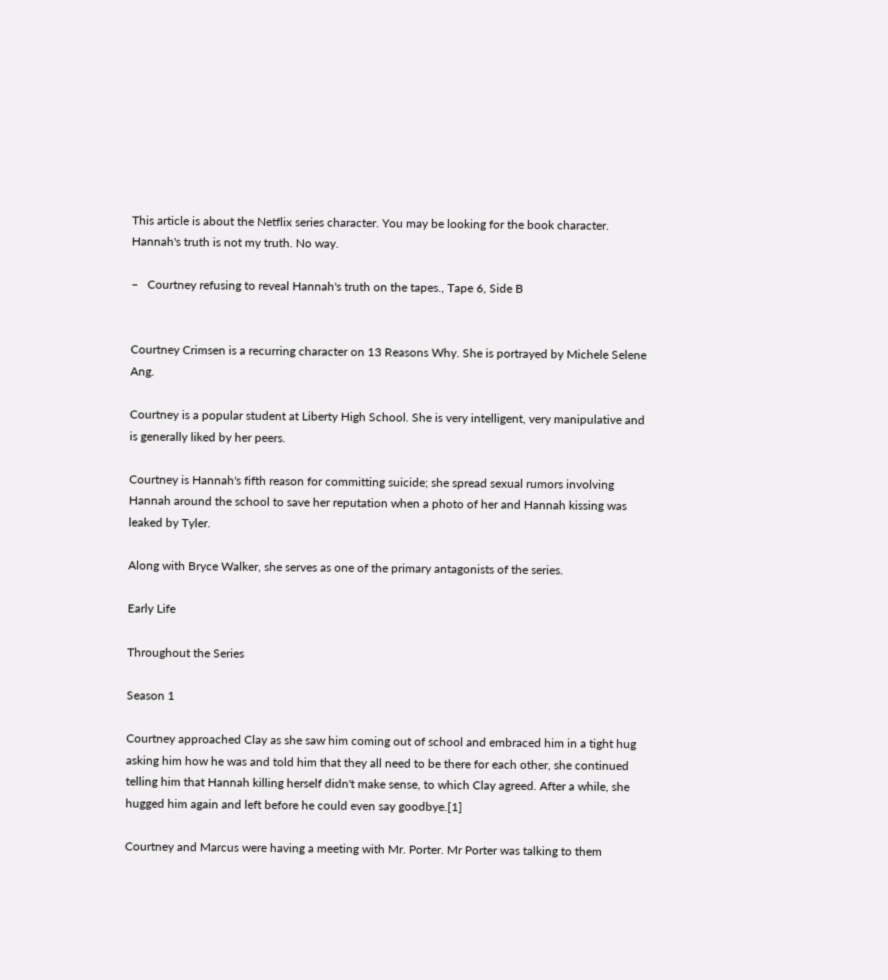This article is about the Netflix series character. You may be looking for the book character.
Hannah's truth is not my truth. No way.

–   Courtney refusing to reveal Hannah's truth on the tapes., Tape 6, Side B


Courtney Crimsen is a recurring character on 13 Reasons Why. She is portrayed by Michele Selene Ang.

Courtney is a popular student at Liberty High School. She is very intelligent, very manipulative and is generally liked by her peers.

Courtney is Hannah's fifth reason for committing suicide; she spread sexual rumors involving Hannah around the school to save her reputation when a photo of her and Hannah kissing was leaked by Tyler.

Along with Bryce Walker, she serves as one of the primary antagonists of the series.

Early Life

Throughout the Series

Season 1

Courtney approached Clay as she saw him coming out of school and embraced him in a tight hug asking him how he was and told him that they all need to be there for each other, she continued telling him that Hannah killing herself didn't make sense, to which Clay agreed. After a while, she hugged him again and left before he could even say goodbye.[1]

Courtney and Marcus were having a meeting with Mr. Porter. Mr Porter was talking to them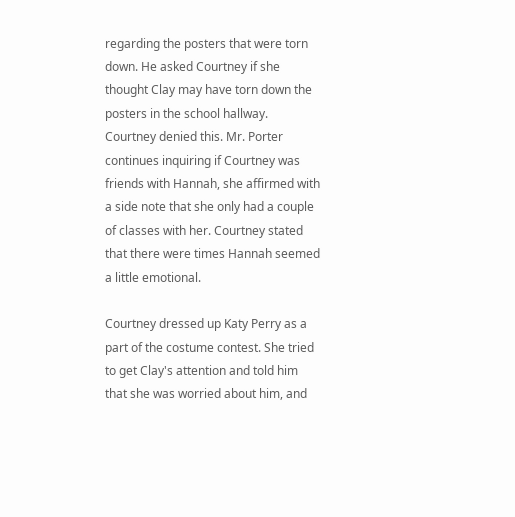regarding the posters that were torn down. He asked Courtney if she thought Clay may have torn down the posters in the school hallway. Courtney denied this. Mr. Porter continues inquiring if Courtney was friends with Hannah, she affirmed with a side note that she only had a couple of classes with her. Courtney stated that there were times Hannah seemed a little emotional.

Courtney dressed up Katy Perry as a part of the costume contest. She tried to get Clay's attention and told him that she was worried about him, and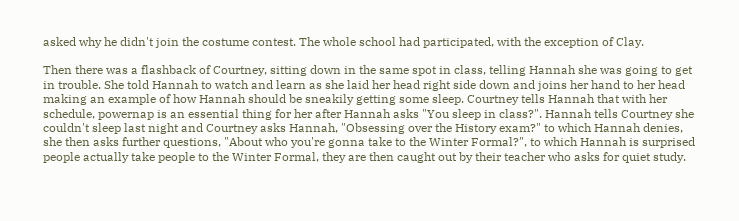asked why he didn't join the costume contest. The whole school had participated, with the exception of Clay.

Then there was a flashback of Courtney, sitting down in the same spot in class, telling Hannah she was going to get in trouble. She told Hannah to watch and learn as she laid her head right side down and joins her hand to her head making an example of how Hannah should be sneakily getting some sleep. Courtney tells Hannah that with her schedule, powernap is an essential thing for her after Hannah asks "You sleep in class?". Hannah tells Courtney she couldn't sleep last night and Courtney asks Hannah, "Obsessing over the History exam?" to which Hannah denies, she then asks further questions, "About who you're gonna take to the Winter Formal?", to which Hannah is surprised people actually take people to the Winter Formal, they are then caught out by their teacher who asks for quiet study.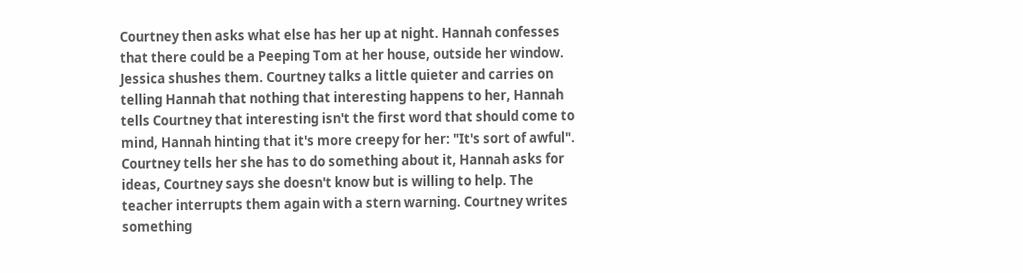Courtney then asks what else has her up at night. Hannah confesses that there could be a Peeping Tom at her house, outside her window. Jessica shushes them. Courtney talks a little quieter and carries on telling Hannah that nothing that interesting happens to her, Hannah tells Courtney that interesting isn't the first word that should come to mind, Hannah hinting that it's more creepy for her: "It's sort of awful". Courtney tells her she has to do something about it, Hannah asks for ideas, Courtney says she doesn't know but is willing to help. The teacher interrupts them again with a stern warning. Courtney writes something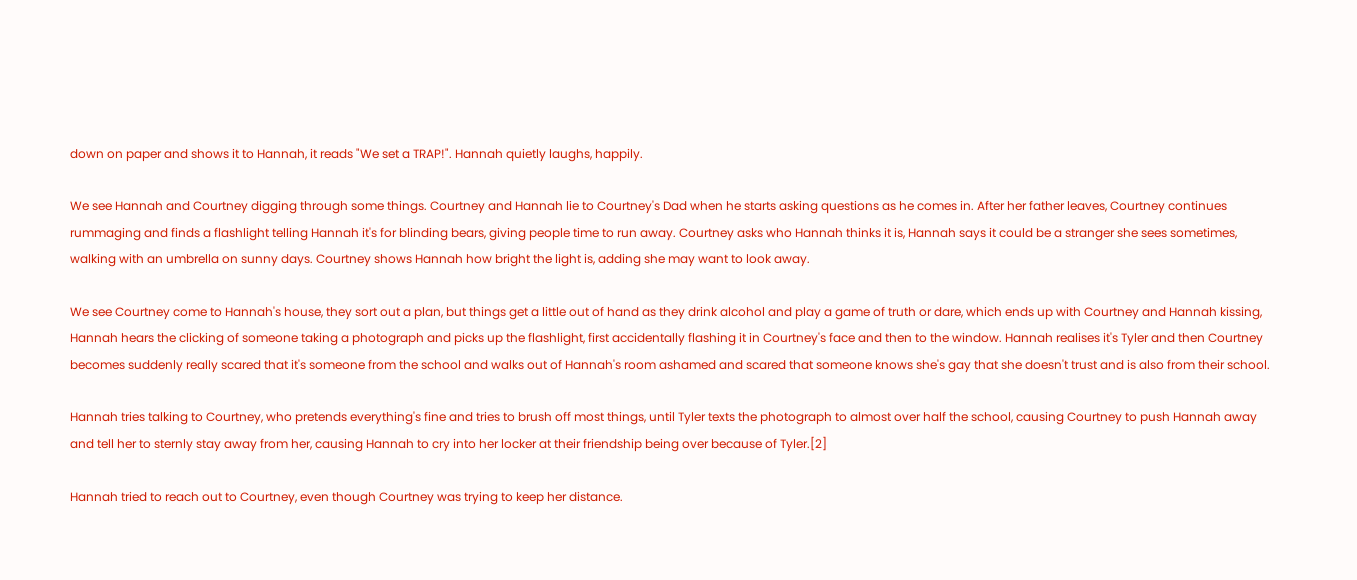down on paper and shows it to Hannah, it reads "We set a TRAP!". Hannah quietly laughs, happily.

We see Hannah and Courtney digging through some things. Courtney and Hannah lie to Courtney's Dad when he starts asking questions as he comes in. After her father leaves, Courtney continues rummaging and finds a flashlight telling Hannah it's for blinding bears, giving people time to run away. Courtney asks who Hannah thinks it is, Hannah says it could be a stranger she sees sometimes, walking with an umbrella on sunny days. Courtney shows Hannah how bright the light is, adding she may want to look away.

We see Courtney come to Hannah's house, they sort out a plan, but things get a little out of hand as they drink alcohol and play a game of truth or dare, which ends up with Courtney and Hannah kissing, Hannah hears the clicking of someone taking a photograph and picks up the flashlight, first accidentally flashing it in Courtney's face and then to the window. Hannah realises it's Tyler and then Courtney becomes suddenly really scared that it's someone from the school and walks out of Hannah's room ashamed and scared that someone knows she's gay that she doesn't trust and is also from their school.

Hannah tries talking to Courtney, who pretends everything's fine and tries to brush off most things, until Tyler texts the photograph to almost over half the school, causing Courtney to push Hannah away and tell her to sternly stay away from her, causing Hannah to cry into her locker at their friendship being over because of Tyler.[2]

Hannah tried to reach out to Courtney, even though Courtney was trying to keep her distance.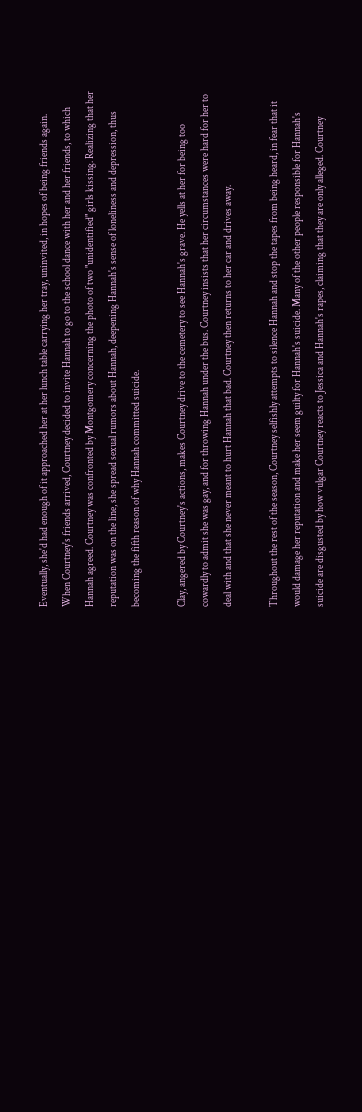Eventually, she'd had enough of it approached her at her lunch table carrying her tray, uninvited, in hopes of being friends again. When Courtney's friends arrived, Courtney decided to invite Hannah to go to the school dance with her and her friends, to which Hannah agreed. Courtney was confronted by Montgomery concerning the photo of two "unidentified" girls kissing. Realizing that her reputation was on the line, she spread sexual rumors about Hannah, deepening Hannah's sense of loneliness and depression, thus becoming the fifth reason of why Hannah committed suicide.

Clay, angered by Courtney's actions, makes Courtney drive to the cemetery to see Hannah's grave. He yells at her for being too cowardly to admit she was gay, and for throwing Hannah under the bus. Courtney insists that her circumstances were hard for her to deal with and that she never meant to hurt Hannah that bad. Courtney then returns to her car and drives away.

Throughout the rest of the season, Courtney selfishly attempts to silence Hannah and stop the tapes from being heard, in fear that it would damage her reputation and make her seem guilty for Hannah's suicide. Many of the other people responsible for Hannah's suicide are disgusted by how vulgar Courtney reacts to Jessica and Hannah's rapes, claiming that they are only alleged. Courtney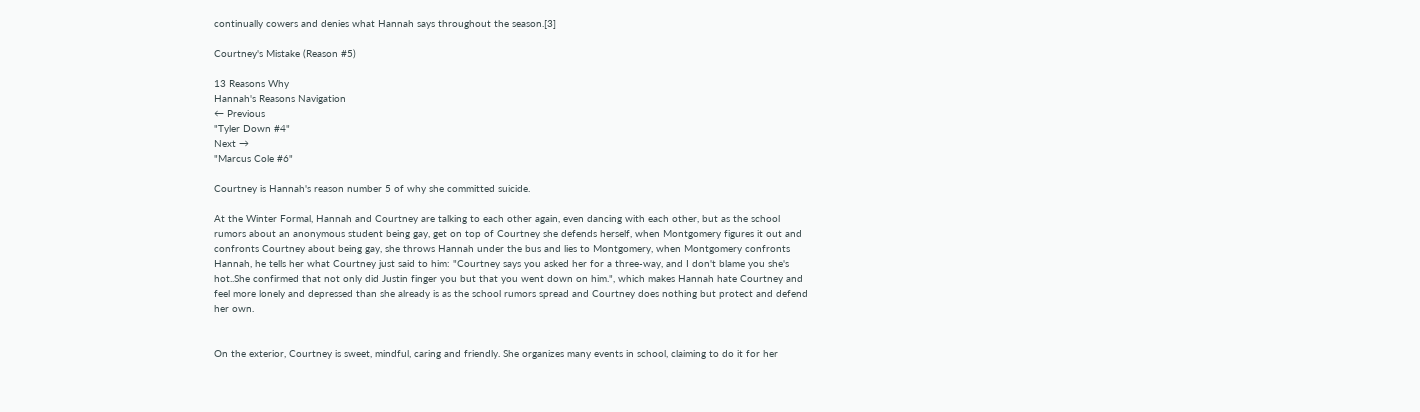continually cowers and denies what Hannah says throughout the season.[3]

Courtney's Mistake (Reason #5)

13 Reasons Why
Hannah's Reasons Navigation
← Previous
"Tyler Down #4"
Next →
"Marcus Cole #6"

Courtney is Hannah's reason number 5 of why she committed suicide.

At the Winter Formal, Hannah and Courtney are talking to each other again, even dancing with each other, but as the school rumors about an anonymous student being gay, get on top of Courtney she defends herself, when Montgomery figures it out and confronts Courtney about being gay, she throws Hannah under the bus and lies to Montgomery, when Montgomery confronts Hannah, he tells her what Courtney just said to him: "Courtney says you asked her for a three-way, and I don't blame you she's hot..She confirmed that not only did Justin finger you but that you went down on him.", which makes Hannah hate Courtney and feel more lonely and depressed than she already is as the school rumors spread and Courtney does nothing but protect and defend her own.


On the exterior, Courtney is sweet, mindful, caring and friendly. She organizes many events in school, claiming to do it for her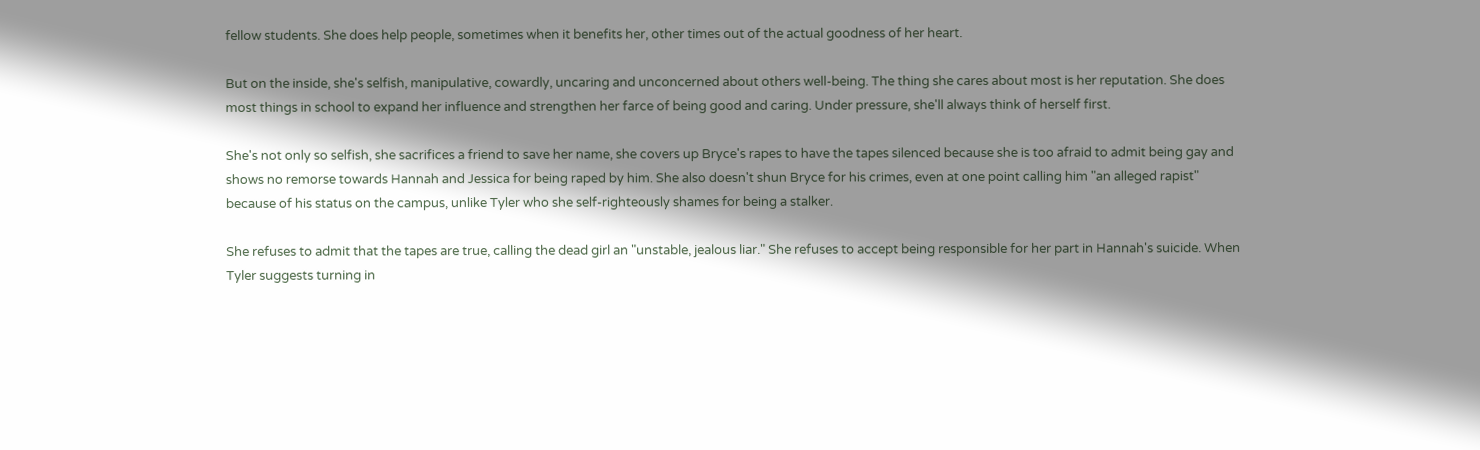fellow students. She does help people, sometimes when it benefits her, other times out of the actual goodness of her heart.

But on the inside, she's selfish, manipulative, cowardly, uncaring and unconcerned about others well-being. The thing she cares about most is her reputation. She does most things in school to expand her influence and strengthen her farce of being good and caring. Under pressure, she'll always think of herself first.

She's not only so selfish, she sacrifices a friend to save her name, she covers up Bryce's rapes to have the tapes silenced because she is too afraid to admit being gay and shows no remorse towards Hannah and Jessica for being raped by him. She also doesn't shun Bryce for his crimes, even at one point calling him "an alleged rapist" because of his status on the campus, unlike Tyler who she self-righteously shames for being a stalker.

She refuses to admit that the tapes are true, calling the dead girl an "unstable, jealous liar." She refuses to accept being responsible for her part in Hannah's suicide. When Tyler suggests turning in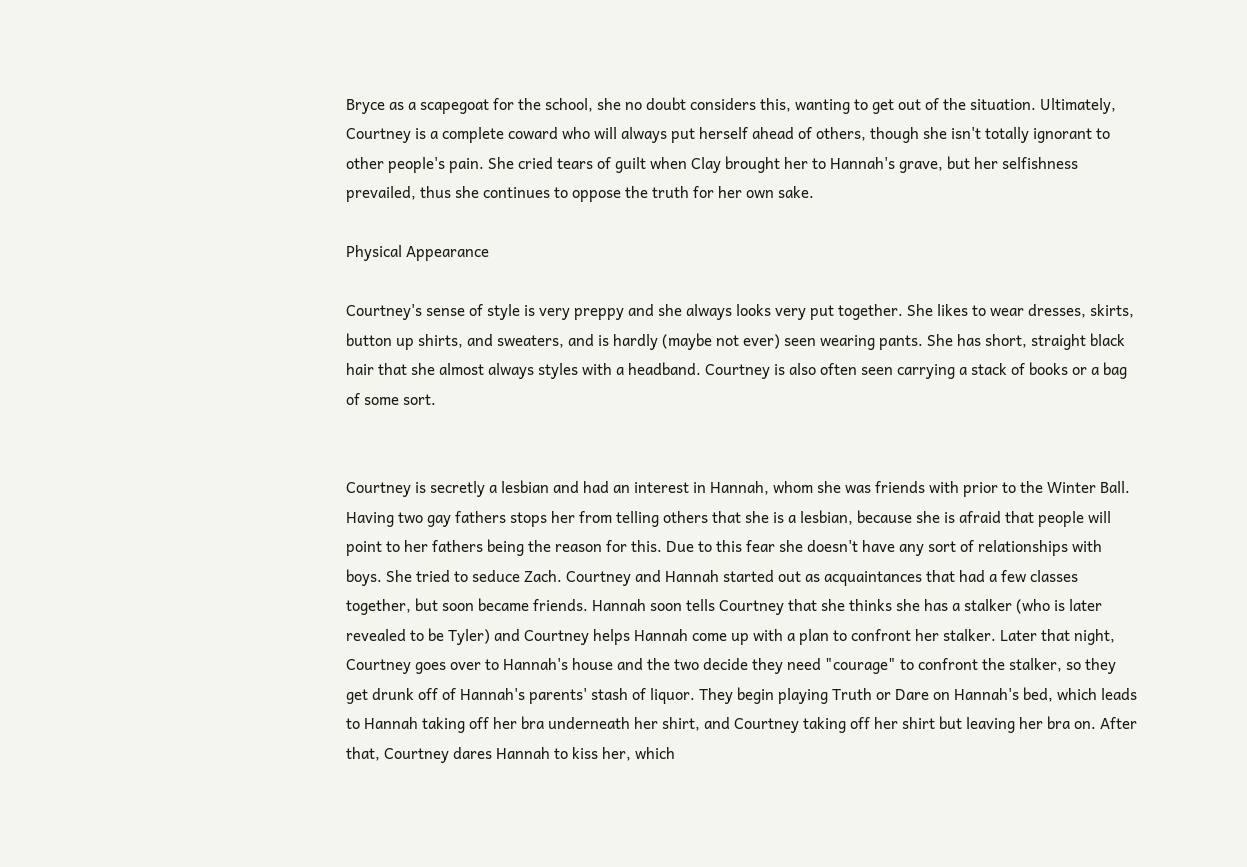Bryce as a scapegoat for the school, she no doubt considers this, wanting to get out of the situation. Ultimately, Courtney is a complete coward who will always put herself ahead of others, though she isn't totally ignorant to other people's pain. She cried tears of guilt when Clay brought her to Hannah's grave, but her selfishness prevailed, thus she continues to oppose the truth for her own sake.

Physical Appearance

Courtney's sense of style is very preppy and she always looks very put together. She likes to wear dresses, skirts, button up shirts, and sweaters, and is hardly (maybe not ever) seen wearing pants. She has short, straight black hair that she almost always styles with a headband. Courtney is also often seen carrying a stack of books or a bag of some sort.


Courtney is secretly a lesbian and had an interest in Hannah, whom she was friends with prior to the Winter Ball. Having two gay fathers stops her from telling others that she is a lesbian, because she is afraid that people will point to her fathers being the reason for this. Due to this fear she doesn't have any sort of relationships with boys. She tried to seduce Zach. Courtney and Hannah started out as acquaintances that had a few classes together, but soon became friends. Hannah soon tells Courtney that she thinks she has a stalker (who is later revealed to be Tyler) and Courtney helps Hannah come up with a plan to confront her stalker. Later that night, Courtney goes over to Hannah's house and the two decide they need "courage" to confront the stalker, so they get drunk off of Hannah's parents' stash of liquor. They begin playing Truth or Dare on Hannah's bed, which leads to Hannah taking off her bra underneath her shirt, and Courtney taking off her shirt but leaving her bra on. After that, Courtney dares Hannah to kiss her, which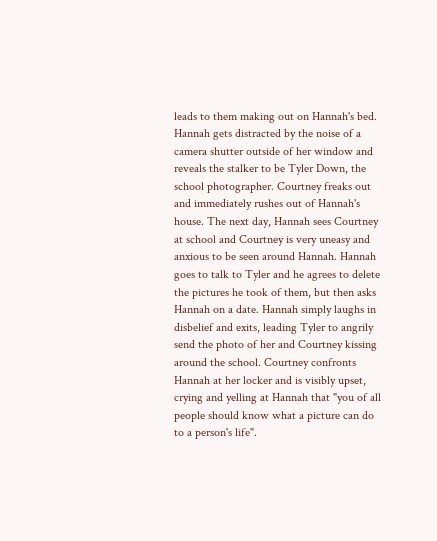leads to them making out on Hannah's bed. Hannah gets distracted by the noise of a camera shutter outside of her window and reveals the stalker to be Tyler Down, the school photographer. Courtney freaks out and immediately rushes out of Hannah's house. The next day, Hannah sees Courtney at school and Courtney is very uneasy and anxious to be seen around Hannah. Hannah goes to talk to Tyler and he agrees to delete the pictures he took of them, but then asks Hannah on a date. Hannah simply laughs in disbelief and exits, leading Tyler to angrily send the photo of her and Courtney kissing around the school. Courtney confronts Hannah at her locker and is visibly upset, crying and yelling at Hannah that "you of all people should know what a picture can do to a person's life".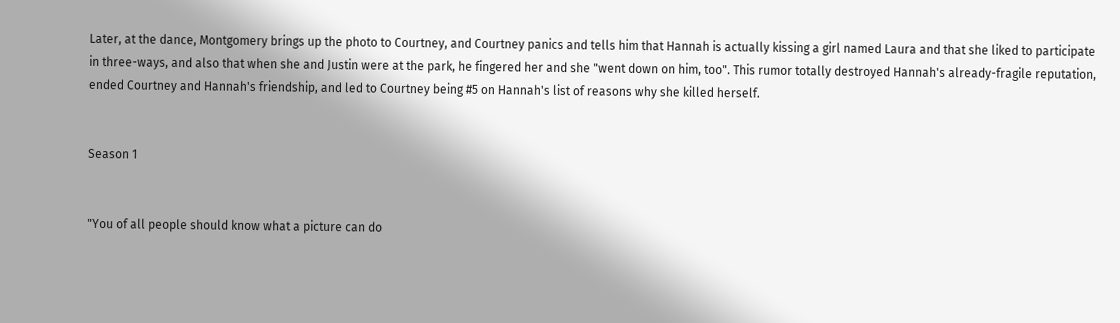Later, at the dance, Montgomery brings up the photo to Courtney, and Courtney panics and tells him that Hannah is actually kissing a girl named Laura and that she liked to participate in three-ways, and also that when she and Justin were at the park, he fingered her and she "went down on him, too". This rumor totally destroyed Hannah's already-fragile reputation, ended Courtney and Hannah's friendship, and led to Courtney being #5 on Hannah's list of reasons why she killed herself.


Season 1


"You of all people should know what a picture can do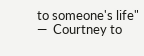to someone's life"
―  Courtney to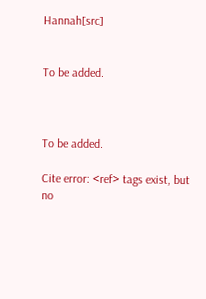Hannah[src]


To be added.



To be added.

Cite error: <ref> tags exist, but no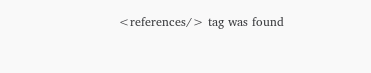<references/> tag was found